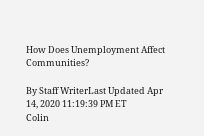How Does Unemployment Affect Communities?

By Staff WriterLast Updated Apr 14, 2020 11:19:39 PM ET
Colin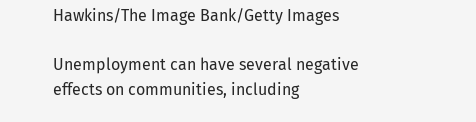Hawkins/The Image Bank/Getty Images

Unemployment can have several negative effects on communities, including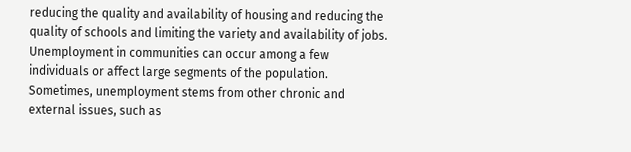reducing the quality and availability of housing and reducing the quality of schools and limiting the variety and availability of jobs. Unemployment in communities can occur among a few individuals or affect large segments of the population. Sometimes, unemployment stems from other chronic and external issues, such as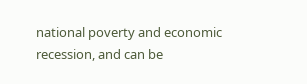national poverty and economic recession, and can be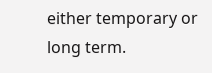either temporary or long term.